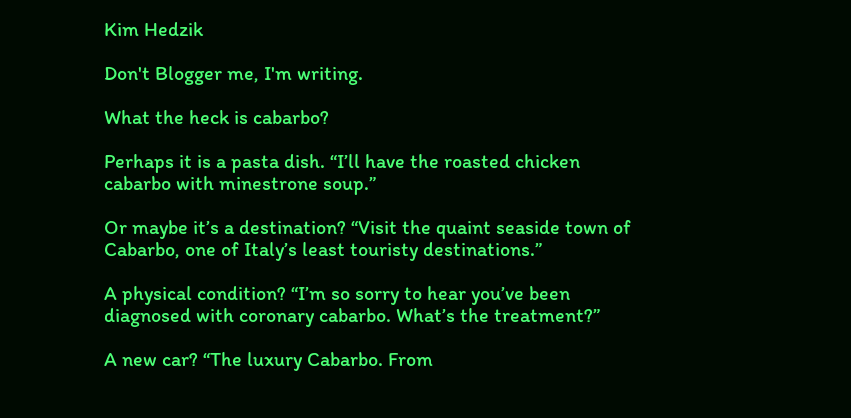Kim Hedzik

Don't Blogger me, I'm writing.

What the heck is cabarbo?

Perhaps it is a pasta dish. “I’ll have the roasted chicken cabarbo with minestrone soup.”

Or maybe it’s a destination? “Visit the quaint seaside town of Cabarbo, one of Italy’s least touristy destinations.”

A physical condition? “I’m so sorry to hear you’ve been diagnosed with coronary cabarbo. What’s the treatment?”

A new car? “The luxury Cabarbo. From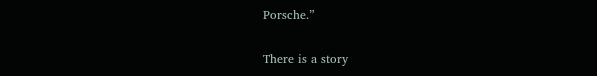Porsche.”

There is a story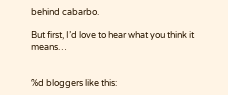behind cabarbo.

But first, I’d love to hear what you think it means…


%d bloggers like this: